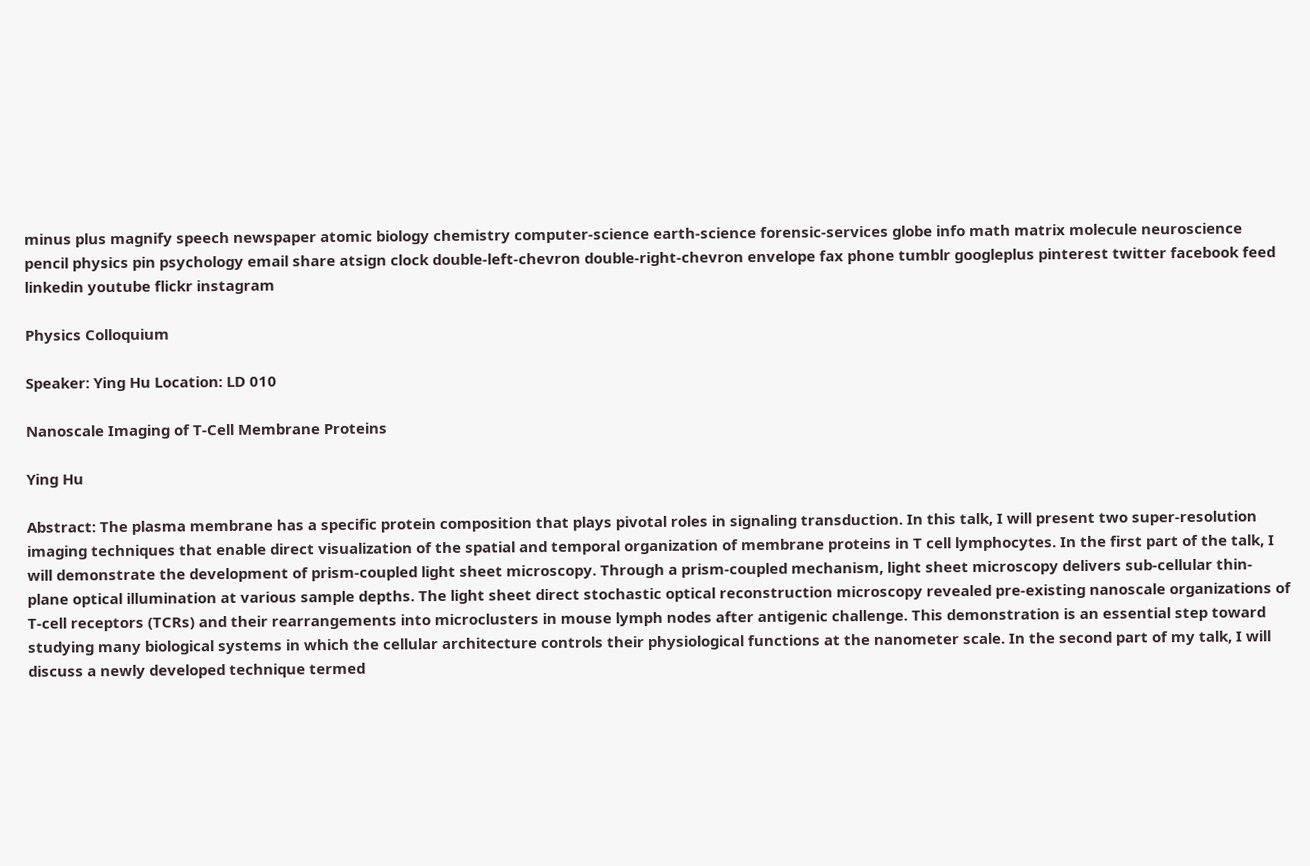minus plus magnify speech newspaper atomic biology chemistry computer-science earth-science forensic-services globe info math matrix molecule neuroscience pencil physics pin psychology email share atsign clock double-left-chevron double-right-chevron envelope fax phone tumblr googleplus pinterest twitter facebook feed linkedin youtube flickr instagram

Physics Colloquium

Speaker: Ying Hu Location: LD 010

Nanoscale Imaging of T-Cell Membrane Proteins

Ying Hu

Abstract: The plasma membrane has a specific protein composition that plays pivotal roles in signaling transduction. In this talk, I will present two super-resolution imaging techniques that enable direct visualization of the spatial and temporal organization of membrane proteins in T cell lymphocytes. In the first part of the talk, I will demonstrate the development of prism-coupled light sheet microscopy. Through a prism-coupled mechanism, light sheet microscopy delivers sub-cellular thin-plane optical illumination at various sample depths. The light sheet direct stochastic optical reconstruction microscopy revealed pre-existing nanoscale organizations of T-cell receptors (TCRs) and their rearrangements into microclusters in mouse lymph nodes after antigenic challenge. This demonstration is an essential step toward studying many biological systems in which the cellular architecture controls their physiological functions at the nanometer scale. In the second part of my talk, I will discuss a newly developed technique termed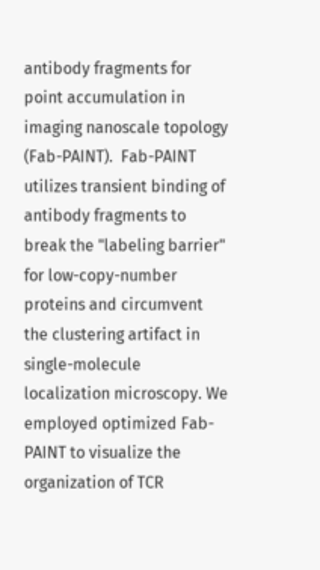antibody fragments for point accumulation in imaging nanoscale topology (Fab-PAINT).  Fab-PAINT utilizes transient binding of antibody fragments to break the "labeling barrier" for low-copy-number proteins and circumvent the clustering artifact in single-molecule localization microscopy. We employed optimized Fab-PAINT to visualize the organization of TCR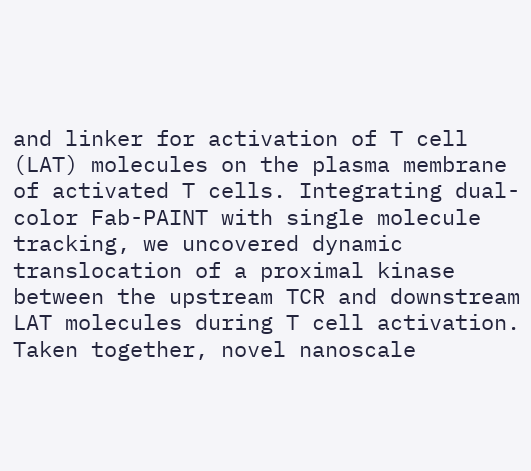and linker for activation of T cell (LAT) molecules on the plasma membrane of activated T cells. Integrating dual-color Fab-PAINT with single molecule tracking, we uncovered dynamic translocation of a proximal kinase between the upstream TCR and downstream LAT molecules during T cell activation. Taken together, novel nanoscale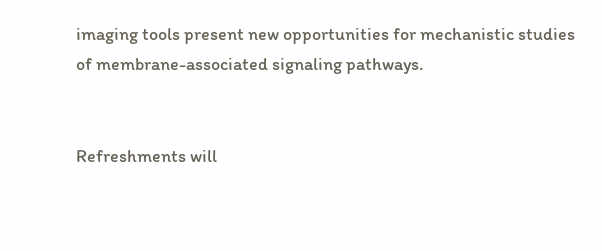imaging tools present new opportunities for mechanistic studies of membrane-associated signaling pathways.


Refreshments will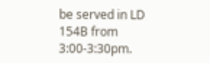be served in LD 154B from 3:00-3:30pm.